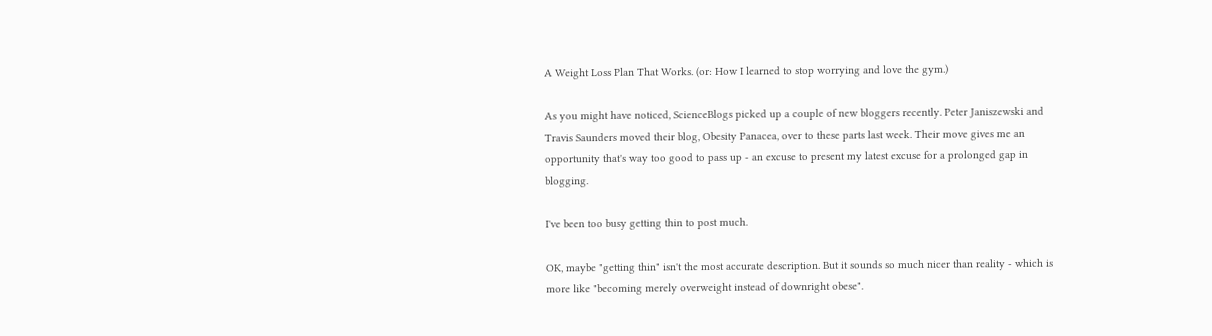A Weight Loss Plan That Works. (or: How I learned to stop worrying and love the gym.)

As you might have noticed, ScienceBlogs picked up a couple of new bloggers recently. Peter Janiszewski and Travis Saunders moved their blog, Obesity Panacea, over to these parts last week. Their move gives me an opportunity that's way too good to pass up - an excuse to present my latest excuse for a prolonged gap in blogging.

I've been too busy getting thin to post much.

OK, maybe "getting thin" isn't the most accurate description. But it sounds so much nicer than reality - which is more like "becoming merely overweight instead of downright obese".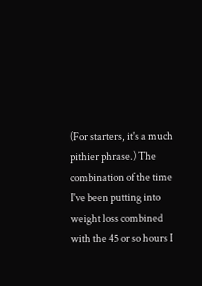(For starters, it's a much pithier phrase.) The combination of the time I've been putting into weight loss combined with the 45 or so hours I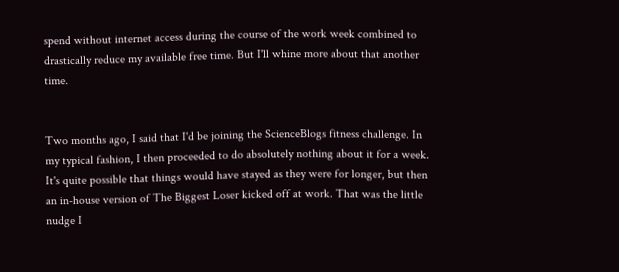spend without internet access during the course of the work week combined to drastically reduce my available free time. But I'll whine more about that another time.


Two months ago, I said that I'd be joining the ScienceBlogs fitness challenge. In my typical fashion, I then proceeded to do absolutely nothing about it for a week. It's quite possible that things would have stayed as they were for longer, but then an in-house version of The Biggest Loser kicked off at work. That was the little nudge I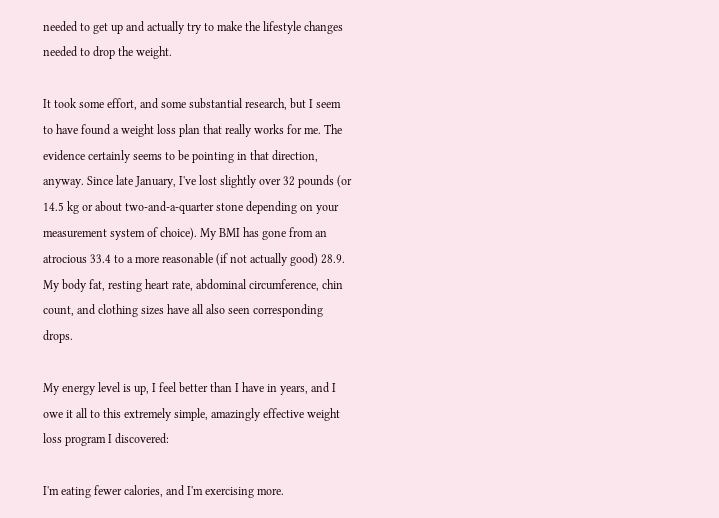needed to get up and actually try to make the lifestyle changes needed to drop the weight.

It took some effort, and some substantial research, but I seem to have found a weight loss plan that really works for me. The evidence certainly seems to be pointing in that direction, anyway. Since late January, I've lost slightly over 32 pounds (or 14.5 kg or about two-and-a-quarter stone depending on your measurement system of choice). My BMI has gone from an atrocious 33.4 to a more reasonable (if not actually good) 28.9. My body fat, resting heart rate, abdominal circumference, chin count, and clothing sizes have all also seen corresponding drops.

My energy level is up, I feel better than I have in years, and I owe it all to this extremely simple, amazingly effective weight loss program I discovered:

I'm eating fewer calories, and I'm exercising more.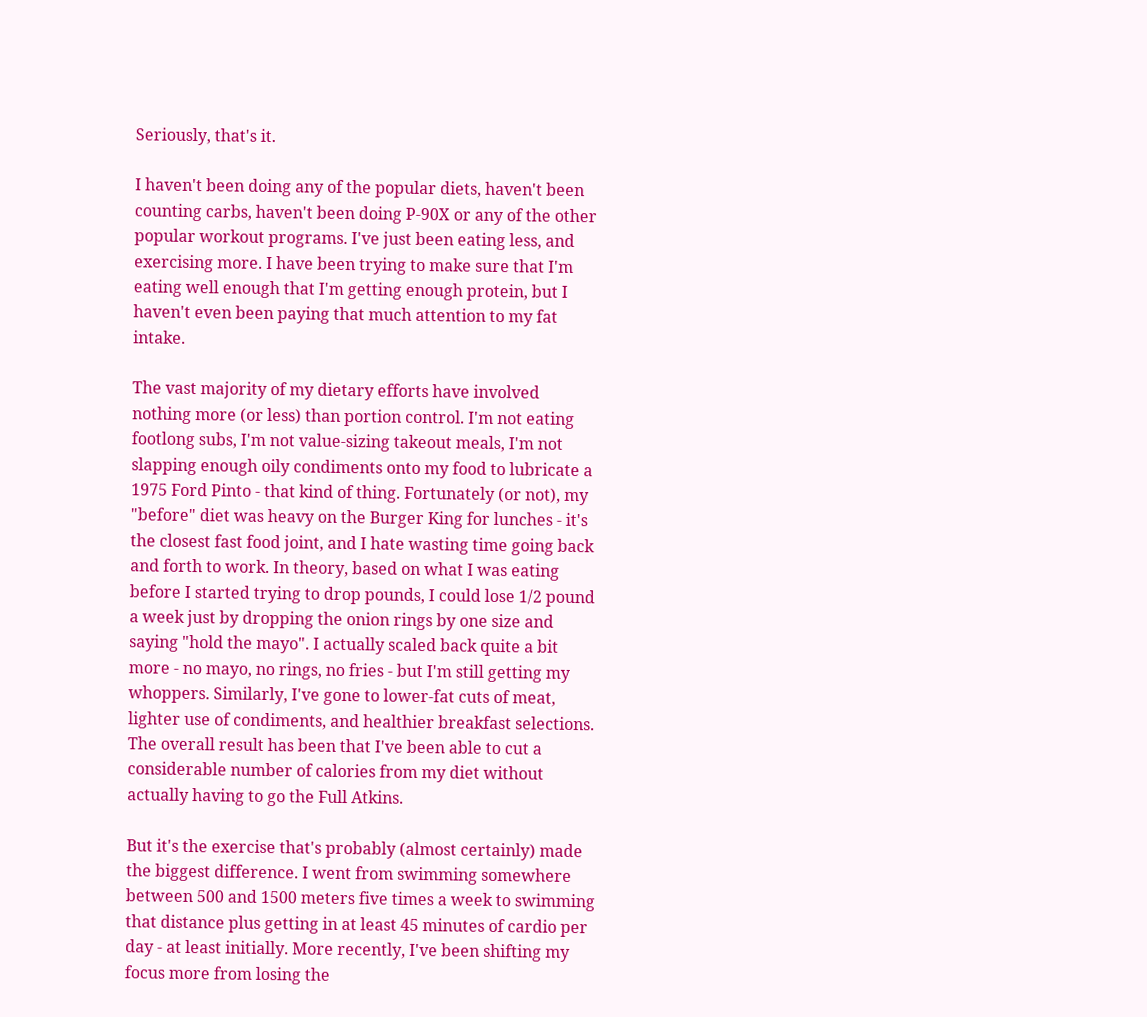Seriously, that's it.

I haven't been doing any of the popular diets, haven't been counting carbs, haven't been doing P-90X or any of the other popular workout programs. I've just been eating less, and exercising more. I have been trying to make sure that I'm eating well enough that I'm getting enough protein, but I haven't even been paying that much attention to my fat intake.

The vast majority of my dietary efforts have involved nothing more (or less) than portion control. I'm not eating footlong subs, I'm not value-sizing takeout meals, I'm not slapping enough oily condiments onto my food to lubricate a 1975 Ford Pinto - that kind of thing. Fortunately (or not), my "before" diet was heavy on the Burger King for lunches - it's the closest fast food joint, and I hate wasting time going back and forth to work. In theory, based on what I was eating before I started trying to drop pounds, I could lose 1/2 pound a week just by dropping the onion rings by one size and saying "hold the mayo". I actually scaled back quite a bit more - no mayo, no rings, no fries - but I'm still getting my whoppers. Similarly, I've gone to lower-fat cuts of meat, lighter use of condiments, and healthier breakfast selections. The overall result has been that I've been able to cut a considerable number of calories from my diet without actually having to go the Full Atkins.

But it's the exercise that's probably (almost certainly) made the biggest difference. I went from swimming somewhere between 500 and 1500 meters five times a week to swimming that distance plus getting in at least 45 minutes of cardio per day - at least initially. More recently, I've been shifting my focus more from losing the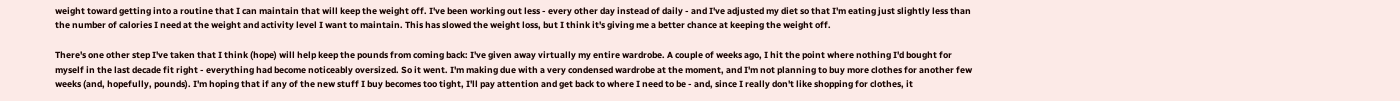weight toward getting into a routine that I can maintain that will keep the weight off. I've been working out less - every other day instead of daily - and I've adjusted my diet so that I'm eating just slightly less than the number of calories I need at the weight and activity level I want to maintain. This has slowed the weight loss, but I think it's giving me a better chance at keeping the weight off.

There's one other step I've taken that I think (hope) will help keep the pounds from coming back: I've given away virtually my entire wardrobe. A couple of weeks ago, I hit the point where nothing I'd bought for myself in the last decade fit right - everything had become noticeably oversized. So it went. I'm making due with a very condensed wardrobe at the moment, and I'm not planning to buy more clothes for another few weeks (and, hopefully, pounds). I'm hoping that if any of the new stuff I buy becomes too tight, I'll pay attention and get back to where I need to be - and, since I really don't like shopping for clothes, it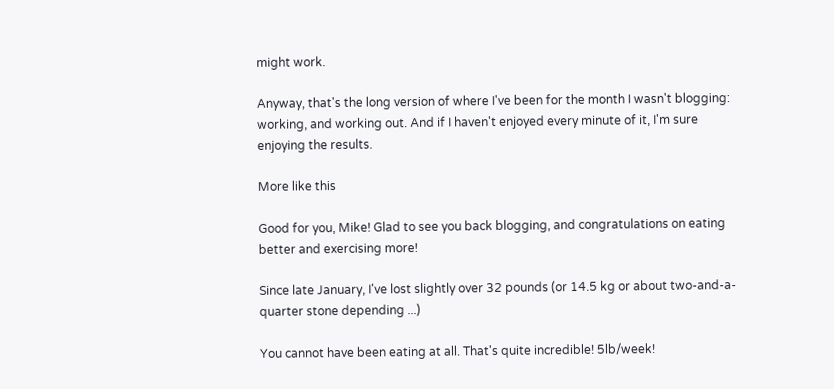might work.

Anyway, that's the long version of where I've been for the month I wasn't blogging: working, and working out. And if I haven't enjoyed every minute of it, I'm sure enjoying the results.

More like this

Good for you, Mike! Glad to see you back blogging, and congratulations on eating better and exercising more!

Since late January, I've lost slightly over 32 pounds (or 14.5 kg or about two-and-a-quarter stone depending ...)

You cannot have been eating at all. That's quite incredible! 5lb/week!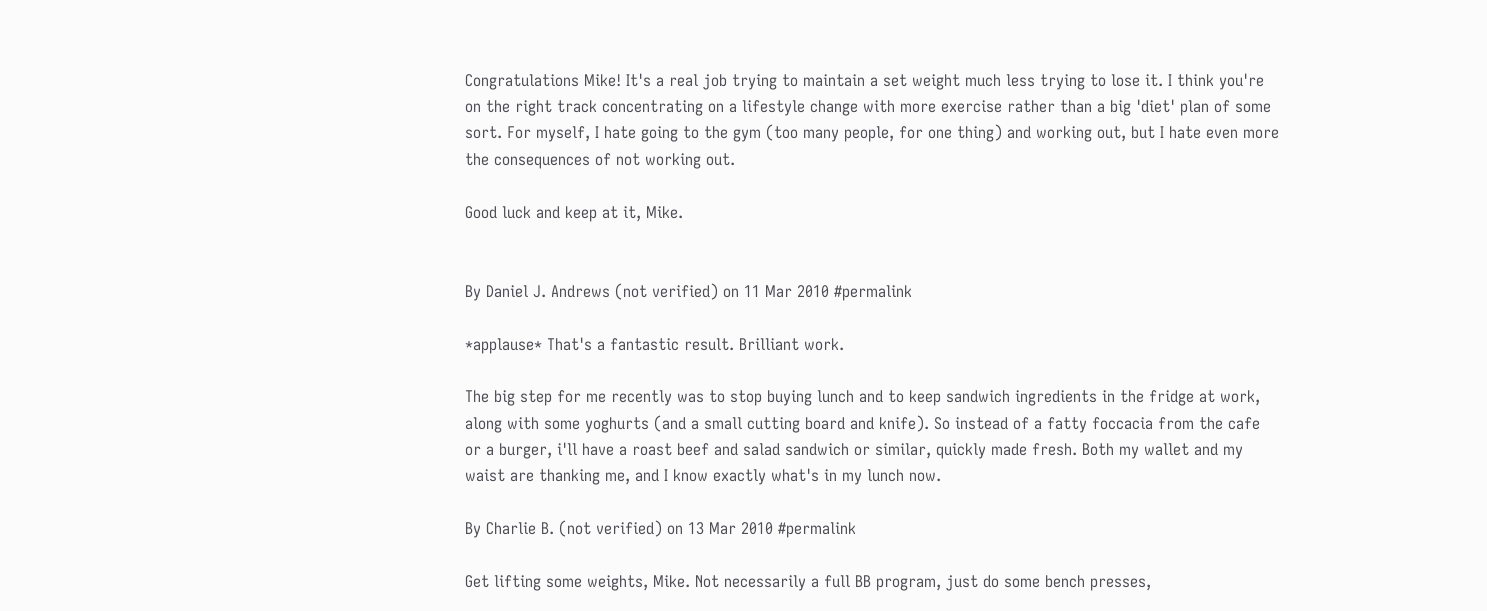Congratulations Mike! It's a real job trying to maintain a set weight much less trying to lose it. I think you're on the right track concentrating on a lifestyle change with more exercise rather than a big 'diet' plan of some sort. For myself, I hate going to the gym (too many people, for one thing) and working out, but I hate even more the consequences of not working out.

Good luck and keep at it, Mike.


By Daniel J. Andrews (not verified) on 11 Mar 2010 #permalink

*applause* That's a fantastic result. Brilliant work.

The big step for me recently was to stop buying lunch and to keep sandwich ingredients in the fridge at work, along with some yoghurts (and a small cutting board and knife). So instead of a fatty foccacia from the cafe or a burger, i'll have a roast beef and salad sandwich or similar, quickly made fresh. Both my wallet and my waist are thanking me, and I know exactly what's in my lunch now.

By Charlie B. (not verified) on 13 Mar 2010 #permalink

Get lifting some weights, Mike. Not necessarily a full BB program, just do some bench presses,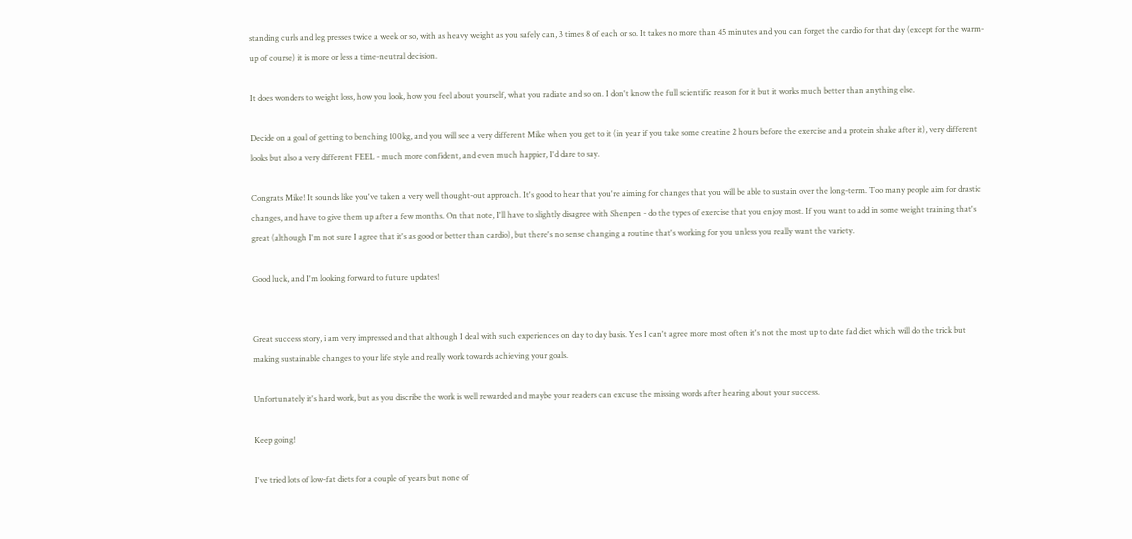standing curls and leg presses twice a week or so, with as heavy weight as you safely can, 3 times 8 of each or so. It takes no more than 45 minutes and you can forget the cardio for that day (except for the warm-up of course) it is more or less a time-neutral decision.

It does wonders to weight loss, how you look, how you feel about yourself, what you radiate and so on. I don't know the full scientific reason for it but it works much better than anything else.

Decide on a goal of getting to benching 100kg, and you will see a very different Mike when you get to it (in year if you take some creatine 2 hours before the exercise and a protein shake after it), very different looks but also a very different FEEL - much more confident, and even much happier, I'd dare to say.

Congrats Mike! It sounds like you've taken a very well thought-out approach. It's good to hear that you're aiming for changes that you will be able to sustain over the long-term. Too many people aim for drastic changes, and have to give them up after a few months. On that note, I'll have to slightly disagree with Shenpen - do the types of exercise that you enjoy most. If you want to add in some weight training that's great (although I'm not sure I agree that it's as good or better than cardio), but there's no sense changing a routine that's working for you unless you really want the variety.

Good luck, and I'm looking forward to future updates!


Great success story, i am very impressed and that although I deal with such experiences on day to day basis. Yes I can't agree more most often it's not the most up to date fad diet which will do the trick but making sustainable changes to your life style and really work towards achieving your goals.

Unfortunately it's hard work, but as you discribe the work is well rewarded and maybe your readers can excuse the missing words after hearing about your success.

Keep going!

I've tried lots of low-fat diets for a couple of years but none of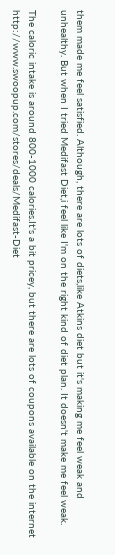them made me feel satisfied. Although, there are lots of diets,like Atkins diet but it's making me feel weak and unhealthy. But when I tried Medifast Diet,i feel like I'm on the right kind of diet plan. It doesn't make me feel weak.

The caloric intake is around 800-1000 calories.It's a bit pricey, but there are lots of coupons available on the internet http://www.swoopup.com/stores/deals/Medifast-Diet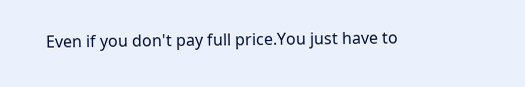Even if you don't pay full price.You just have to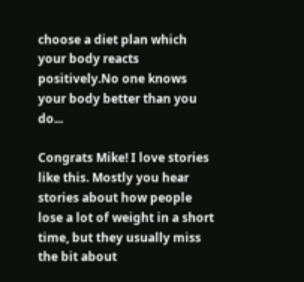choose a diet plan which your body reacts positively.No one knows your body better than you do...

Congrats Mike! I love stories like this. Mostly you hear stories about how people lose a lot of weight in a short time, but they usually miss the bit about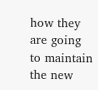how they are going to maintain the new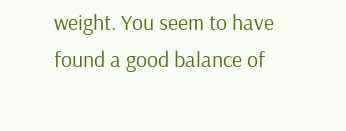weight. You seem to have found a good balance of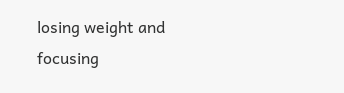losing weight and focusing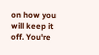on how you will keep it off. You're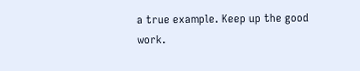a true example. Keep up the good work.